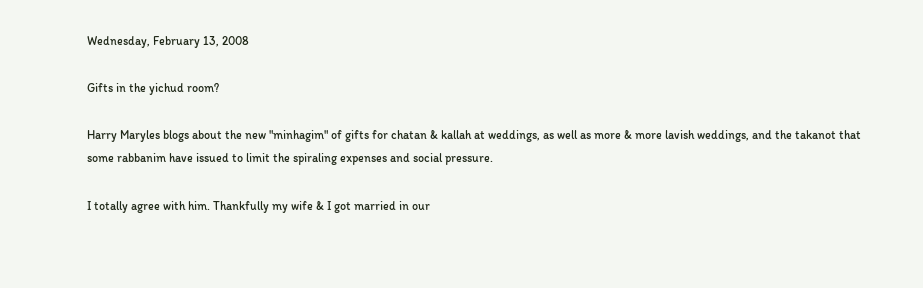Wednesday, February 13, 2008

Gifts in the yichud room?

Harry Maryles blogs about the new "minhagim" of gifts for chatan & kallah at weddings, as well as more & more lavish weddings, and the takanot that some rabbanim have issued to limit the spiraling expenses and social pressure.

I totally agree with him. Thankfully my wife & I got married in our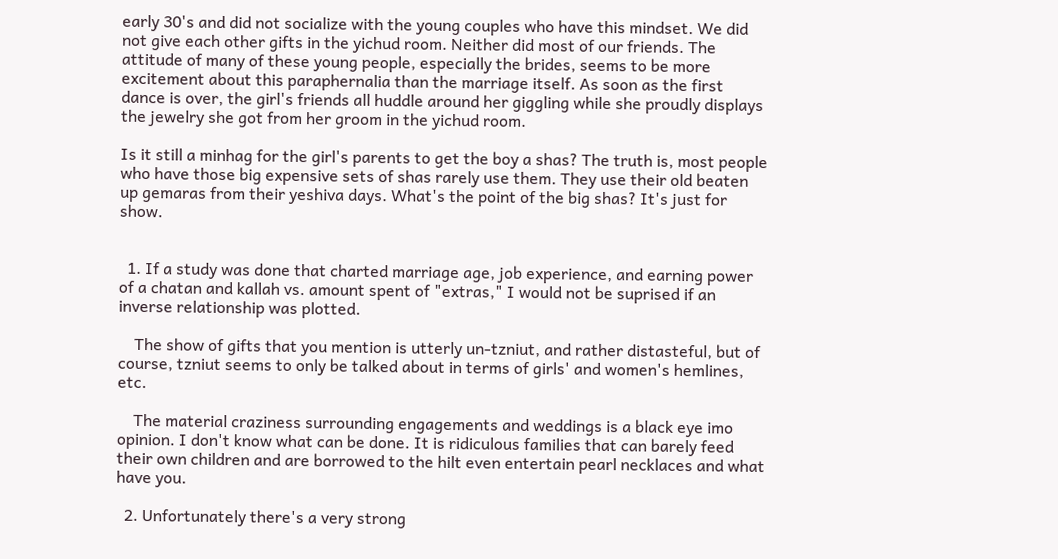early 30's and did not socialize with the young couples who have this mindset. We did not give each other gifts in the yichud room. Neither did most of our friends. The attitude of many of these young people, especially the brides, seems to be more excitement about this paraphernalia than the marriage itself. As soon as the first dance is over, the girl's friends all huddle around her giggling while she proudly displays the jewelry she got from her groom in the yichud room.

Is it still a minhag for the girl's parents to get the boy a shas? The truth is, most people who have those big expensive sets of shas rarely use them. They use their old beaten up gemaras from their yeshiva days. What's the point of the big shas? It's just for show.


  1. If a study was done that charted marriage age, job experience, and earning power of a chatan and kallah vs. amount spent of "extras," I would not be suprised if an inverse relationship was plotted.

    The show of gifts that you mention is utterly un-tzniut, and rather distasteful, but of course, tzniut seems to only be talked about in terms of girls' and women's hemlines, etc.

    The material craziness surrounding engagements and weddings is a black eye imo opinion. I don't know what can be done. It is ridiculous families that can barely feed their own children and are borrowed to the hilt even entertain pearl necklaces and what have you.

  2. Unfortunately there's a very strong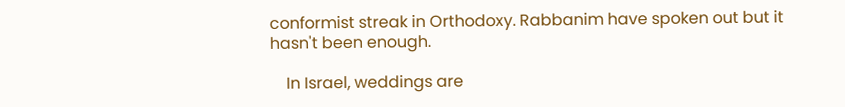conformist streak in Orthodoxy. Rabbanim have spoken out but it hasn't been enough.

    In Israel, weddings are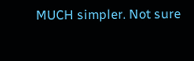MUCH simpler. Not sure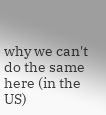why we can't do the same here (in the US)